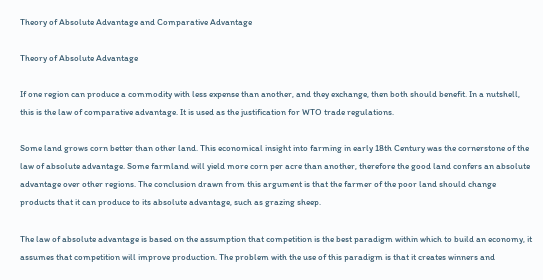Theory of Absolute Advantage and Comparative Advantage

Theory of Absolute Advantage

If one region can produce a commodity with less expense than another, and they exchange, then both should benefit. In a nutshell, this is the law of comparative advantage. It is used as the justification for WTO trade regulations.

Some land grows corn better than other land. This economical insight into farming in early 18th Century was the cornerstone of the law of absolute advantage. Some farmland will yield more corn per acre than another, therefore the good land confers an absolute advantage over other regions. The conclusion drawn from this argument is that the farmer of the poor land should change products that it can produce to its absolute advantage, such as grazing sheep.

The law of absolute advantage is based on the assumption that competition is the best paradigm within which to build an economy, it assumes that competition will improve production. The problem with the use of this paradigm is that it creates winners and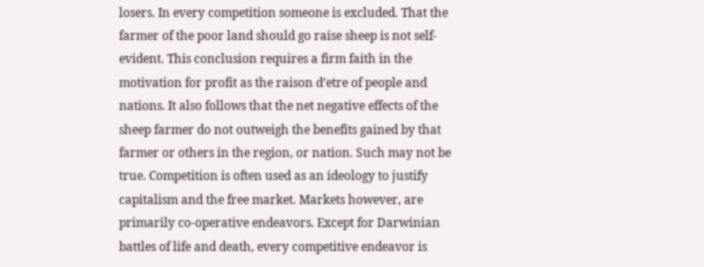losers. In every competition someone is excluded. That the farmer of the poor land should go raise sheep is not self-evident. This conclusion requires a firm faith in the motivation for profit as the raison d’etre of people and nations. It also follows that the net negative effects of the sheep farmer do not outweigh the benefits gained by that farmer or others in the region, or nation. Such may not be true. Competition is often used as an ideology to justify capitalism and the free market. Markets however, are primarily co-operative endeavors. Except for Darwinian battles of life and death, every competitive endeavor is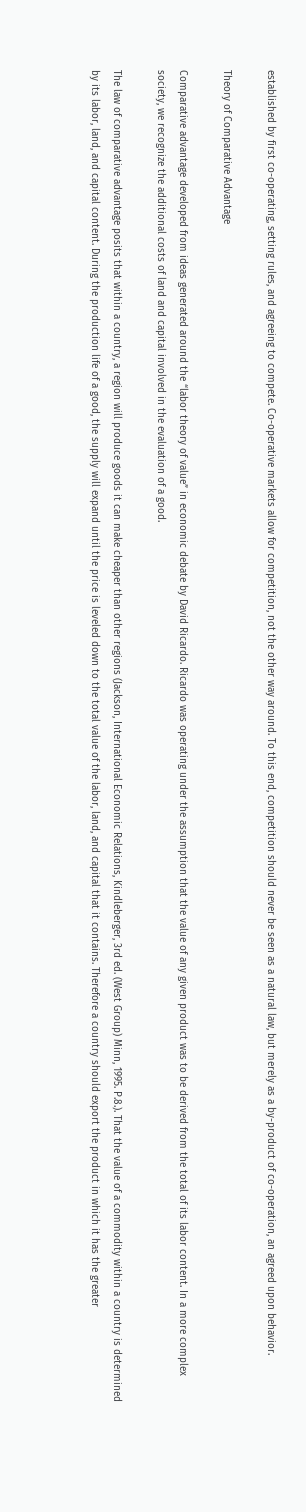established by first co-operating, setting rules, and agreeing to compete. Co-operative markets allow for competition, not the other way around. To this end, competition should never be seen as a natural law, but merely as a by-product of co-operation, an agreed upon behavior.

Theory of Comparative Advantage

Comparative advantage developed from ideas generated around the “labor theory of value” in economic debate by David Ricardo. Ricardo was operating under the assumption that the value of any given product was to be derived from the total of its labor content. In a more complex society, we recognize the additional costs of land and capital involved in the evaluation of a good.

The law of comparative advantage posits that within a country, a region will produce goods it can make cheaper than other regions (Jackson, International Economic Relations, Kindleberger, 3rd ed. (West Group) Minn, 1995. P.8.). That the value of a commodity within a country is determined by its labor, land, and capital content. During the production life of a good, the supply will expand until the price is leveled down to the total value of the labor, land, and capital that it contains. Therefore a country should export the product in which it has the greater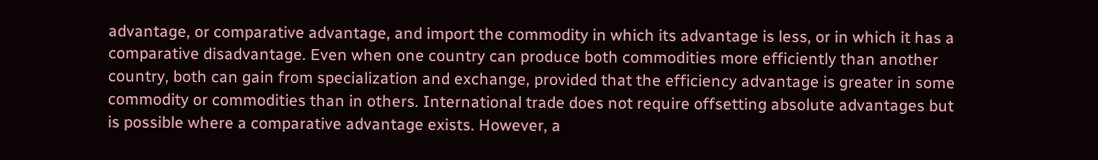advantage, or comparative advantage, and import the commodity in which its advantage is less, or in which it has a comparative disadvantage. Even when one country can produce both commodities more efficiently than another country, both can gain from specialization and exchange, provided that the efficiency advantage is greater in some commodity or commodities than in others. International trade does not require offsetting absolute advantages but is possible where a comparative advantage exists. However, a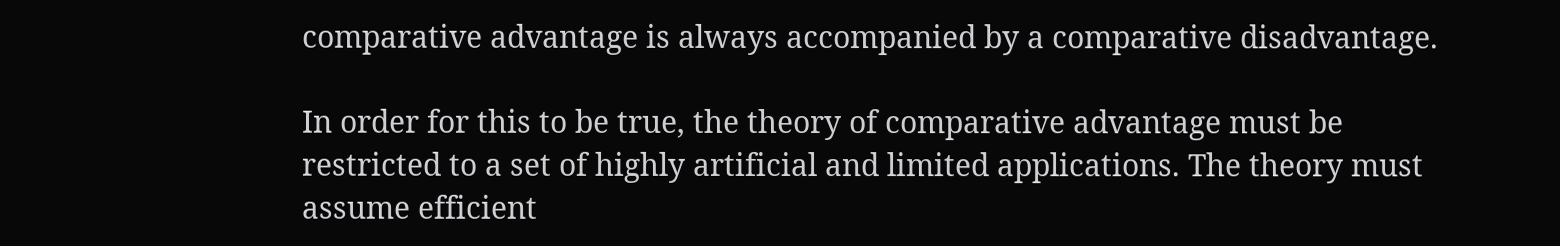comparative advantage is always accompanied by a comparative disadvantage.

In order for this to be true, the theory of comparative advantage must be restricted to a set of highly artificial and limited applications. The theory must assume efficient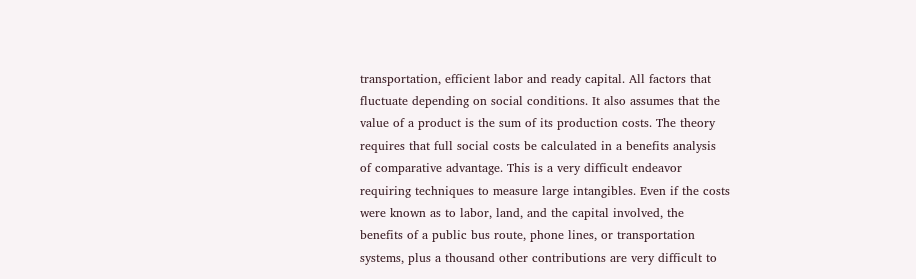transportation, efficient labor and ready capital. All factors that fluctuate depending on social conditions. It also assumes that the value of a product is the sum of its production costs. The theory requires that full social costs be calculated in a benefits analysis of comparative advantage. This is a very difficult endeavor requiring techniques to measure large intangibles. Even if the costs were known as to labor, land, and the capital involved, the benefits of a public bus route, phone lines, or transportation systems, plus a thousand other contributions are very difficult to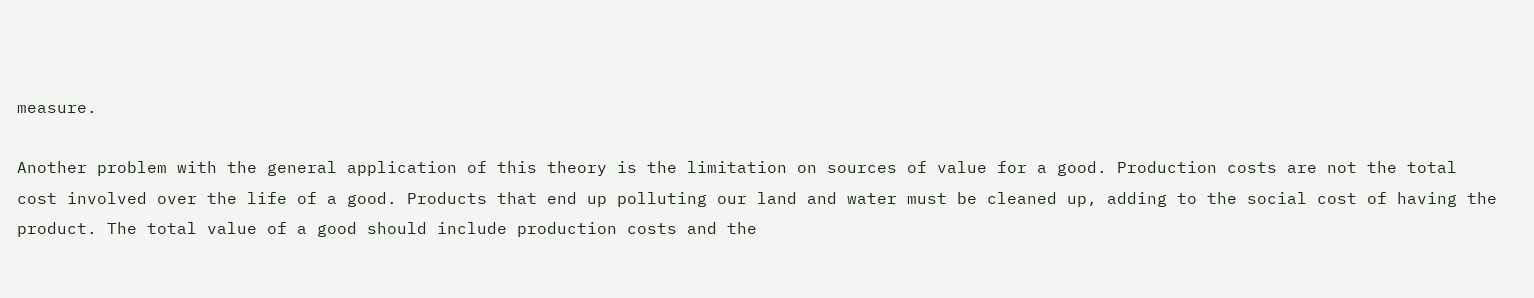measure.

Another problem with the general application of this theory is the limitation on sources of value for a good. Production costs are not the total cost involved over the life of a good. Products that end up polluting our land and water must be cleaned up, adding to the social cost of having the product. The total value of a good should include production costs and the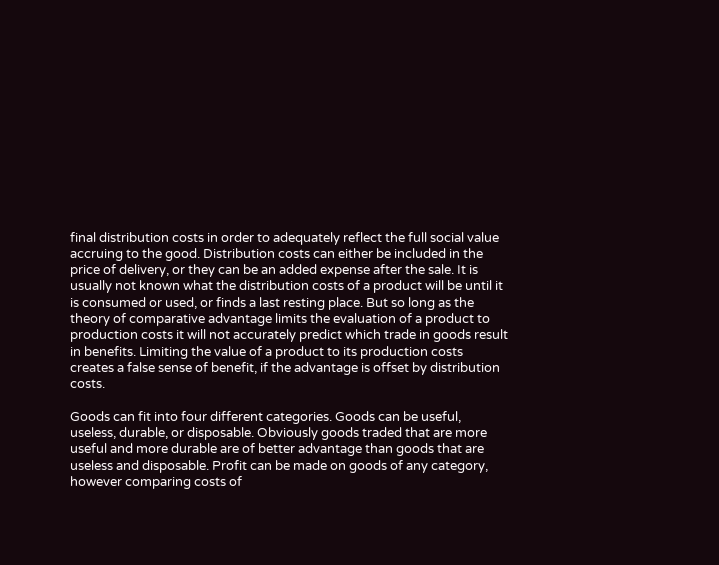final distribution costs in order to adequately reflect the full social value accruing to the good. Distribution costs can either be included in the price of delivery, or they can be an added expense after the sale. It is usually not known what the distribution costs of a product will be until it is consumed or used, or finds a last resting place. But so long as the theory of comparative advantage limits the evaluation of a product to production costs it will not accurately predict which trade in goods result in benefits. Limiting the value of a product to its production costs creates a false sense of benefit, if the advantage is offset by distribution costs.

Goods can fit into four different categories. Goods can be useful, useless, durable, or disposable. Obviously goods traded that are more useful and more durable are of better advantage than goods that are useless and disposable. Profit can be made on goods of any category, however comparing costs of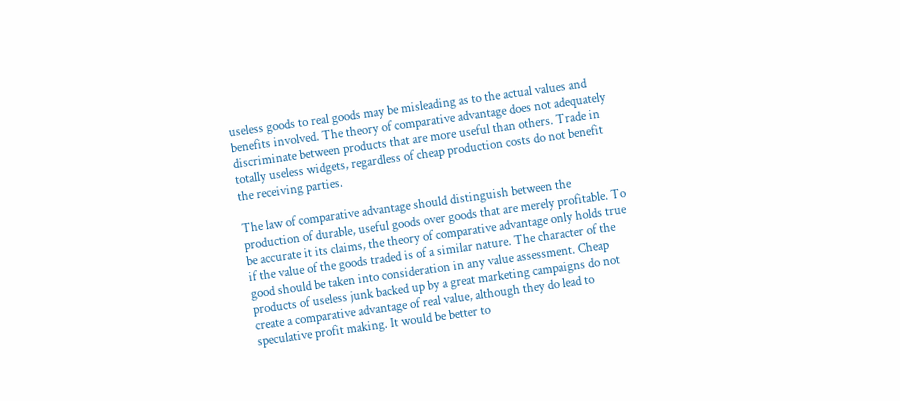useless goods to real goods may be misleading as to the actual values and benefits involved. The theory of comparative advantage does not adequately discriminate between products that are more useful than others. Trade in totally useless widgets, regardless of cheap production costs do not benefit the receiving parties.

The law of comparative advantage should distinguish between the production of durable, useful goods over goods that are merely profitable. To be accurate it its claims, the theory of comparative advantage only holds true if the value of the goods traded is of a similar nature. The character of the good should be taken into consideration in any value assessment. Cheap products of useless junk backed up by a great marketing campaigns do not create a comparative advantage of real value, although they do lead to speculative profit making. It would be better to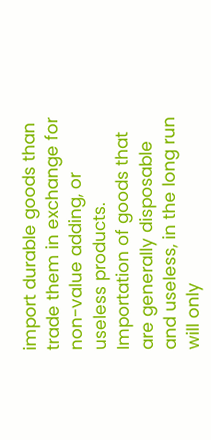import durable goods than trade them in exchange for non-value adding, or useless products. Importation of goods that are generally disposable and useless, in the long run will only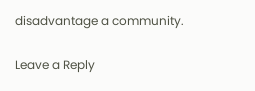disadvantage a community.

Leave a Reply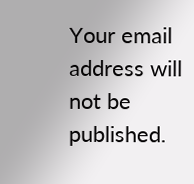Your email address will not be published.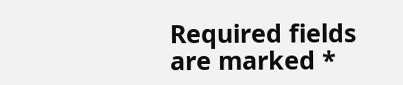Required fields are marked *